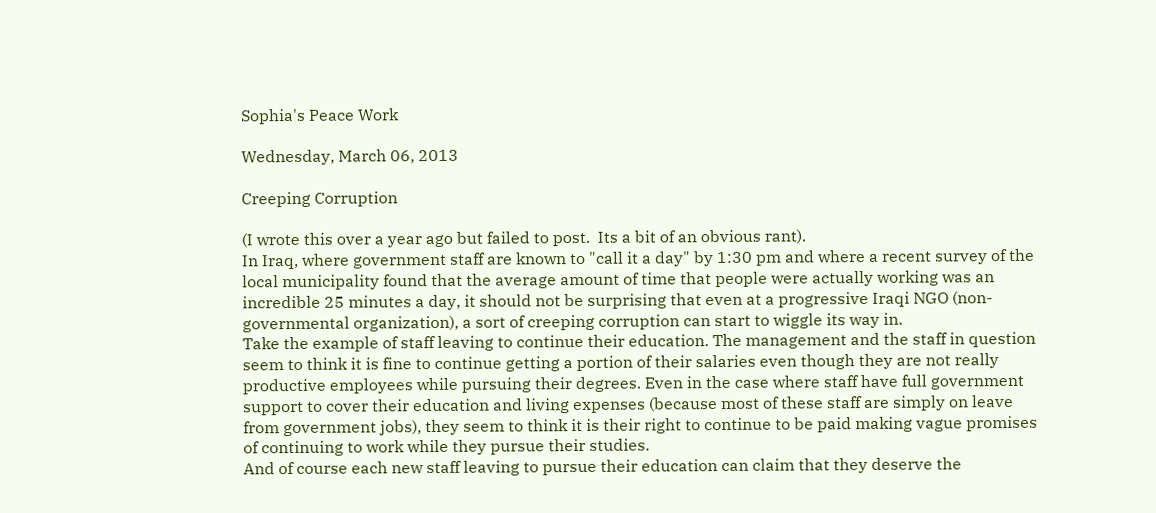Sophia's Peace Work

Wednesday, March 06, 2013

Creeping Corruption

(I wrote this over a year ago but failed to post.  Its a bit of an obvious rant).
In Iraq, where government staff are known to "call it a day" by 1:30 pm and where a recent survey of the local municipality found that the average amount of time that people were actually working was an incredible 25 minutes a day, it should not be surprising that even at a progressive Iraqi NGO (non-governmental organization), a sort of creeping corruption can start to wiggle its way in.
Take the example of staff leaving to continue their education. The management and the staff in question seem to think it is fine to continue getting a portion of their salaries even though they are not really productive employees while pursuing their degrees. Even in the case where staff have full government support to cover their education and living expenses (because most of these staff are simply on leave from government jobs), they seem to think it is their right to continue to be paid making vague promises of continuing to work while they pursue their studies.
And of course each new staff leaving to pursue their education can claim that they deserve the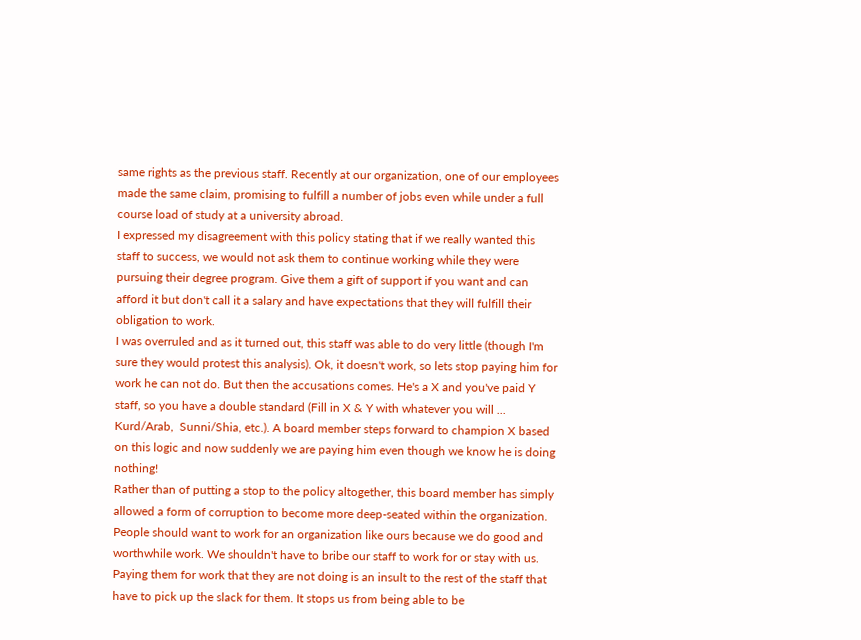same rights as the previous staff. Recently at our organization, one of our employees made the same claim, promising to fulfill a number of jobs even while under a full course load of study at a university abroad.
I expressed my disagreement with this policy stating that if we really wanted this staff to success, we would not ask them to continue working while they were pursuing their degree program. Give them a gift of support if you want and can afford it but don't call it a salary and have expectations that they will fulfill their obligation to work.
I was overruled and as it turned out, this staff was able to do very little (though I'm sure they would protest this analysis). Ok, it doesn't work, so lets stop paying him for work he can not do. But then the accusations comes. He's a X and you've paid Y staff, so you have a double standard (Fill in X & Y with whatever you will ... Kurd/Arab,  Sunni/Shia, etc.). A board member steps forward to champion X based on this logic and now suddenly we are paying him even though we know he is doing nothing!
Rather than of putting a stop to the policy altogether, this board member has simply allowed a form of corruption to become more deep-seated within the organization.
People should want to work for an organization like ours because we do good and worthwhile work. We shouldn't have to bribe our staff to work for or stay with us. Paying them for work that they are not doing is an insult to the rest of the staff that have to pick up the slack for them. It stops us from being able to be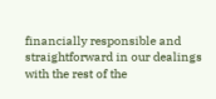financially responsible and straightforward in our dealings with the rest of the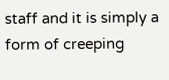staff and it is simply a form of creeping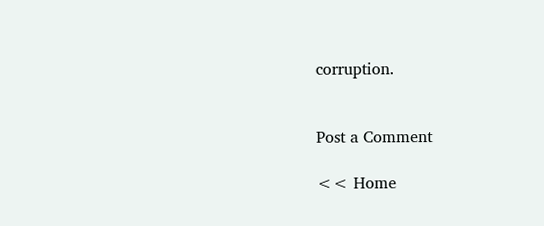corruption.


Post a Comment

<< Home